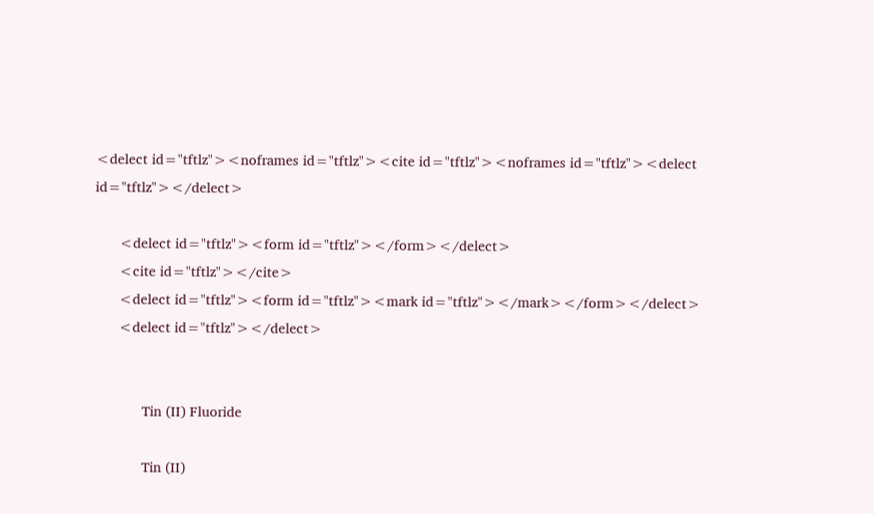<delect id="tftlz"><noframes id="tftlz"><cite id="tftlz"><noframes id="tftlz"><delect id="tftlz"></delect>

      <delect id="tftlz"><form id="tftlz"></form></delect>
      <cite id="tftlz"></cite>
      <delect id="tftlz"><form id="tftlz"><mark id="tftlz"></mark></form></delect>
      <delect id="tftlz"></delect>


            Tin (II) Fluoride

            Tin (II)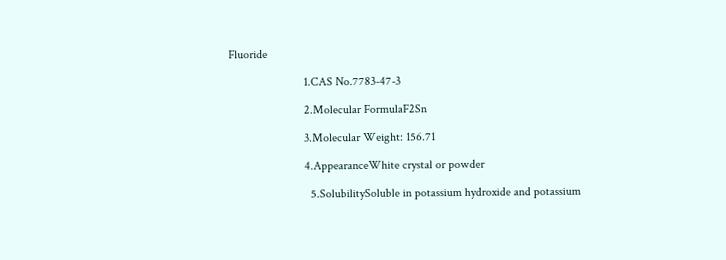Fluoride

                         1.CAS No.7783-47-3

                         2.Molecular FormulaF2Sn

                         3.Molecular Weight: 156.71

                         4.AppearanceWhite crystal or powder

                           5.SolubilitySoluble in potassium hydroxide and potassium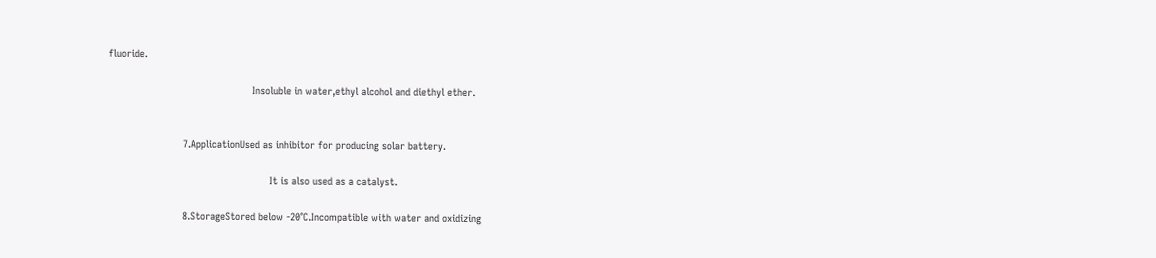fluoride.

                                                Insoluble in water,ethyl alcohol and diethyl ether.


                         7.ApplicationUsed as inhibitor for producing solar battery.

                                                      It is also used as a catalyst.

                         8.StorageStored below -20°C.Incompatible with water and oxidizing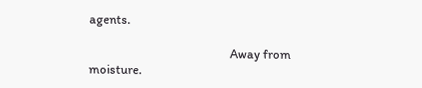agents.

                                               Away from moisture.